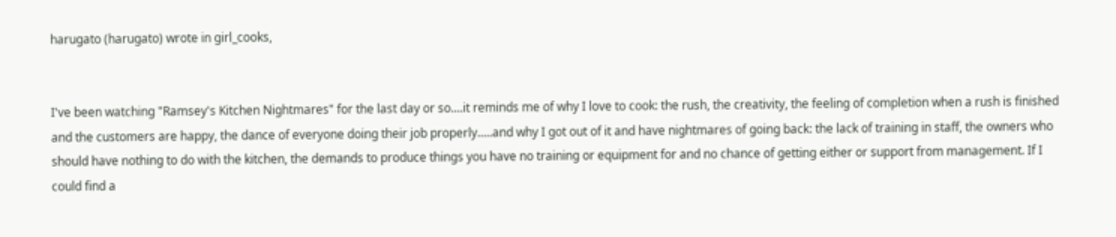harugato (harugato) wrote in girl_cooks,


I've been watching "Ramsey's Kitchen Nightmares" for the last day or so....it reminds me of why I love to cook: the rush, the creativity, the feeling of completion when a rush is finished and the customers are happy, the dance of everyone doing their job properly.....and why I got out of it and have nightmares of going back: the lack of training in staff, the owners who should have nothing to do with the kitchen, the demands to produce things you have no training or equipment for and no chance of getting either or support from management. If I could find a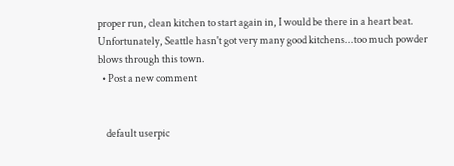proper run, clean kitchen to start again in, I would be there in a heart beat. Unfortunately, Seattle hasn't got very many good kitchens...too much powder blows through this town.
  • Post a new comment


    default userpic